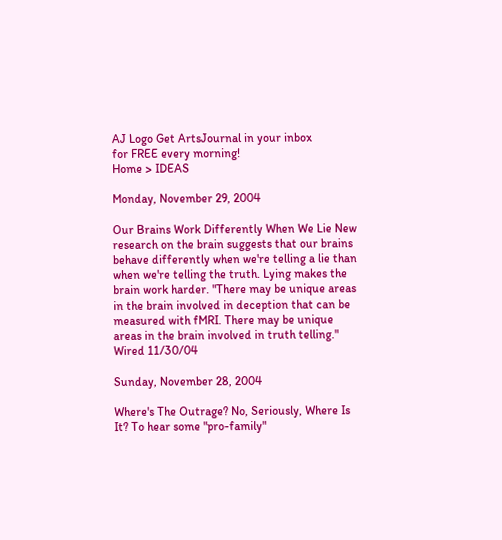AJ Logo Get ArtsJournal in your inbox
for FREE every morning!
Home > IDEAS

Monday, November 29, 2004

Our Brains Work Differently When We Lie New research on the brain suggests that our brains behave differently when we're telling a lie than when we're telling the truth. Lying makes the brain work harder. "There may be unique areas in the brain involved in deception that can be measured with fMRI. There may be unique areas in the brain involved in truth telling." Wired 11/30/04

Sunday, November 28, 2004

Where's The Outrage? No, Seriously, Where Is It? To hear some "pro-family"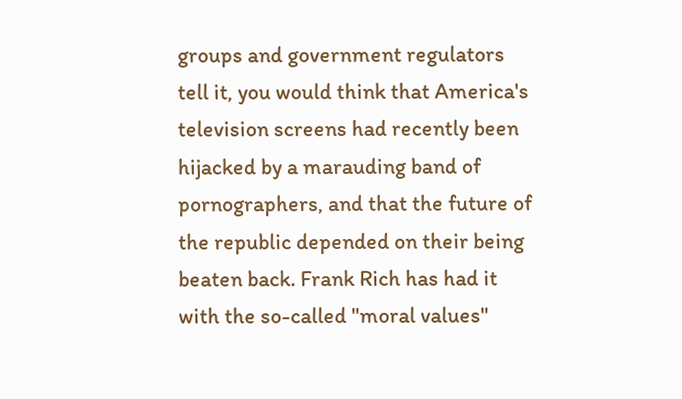groups and government regulators tell it, you would think that America's television screens had recently been hijacked by a marauding band of pornographers, and that the future of the republic depended on their being beaten back. Frank Rich has had it with the so-called "moral values"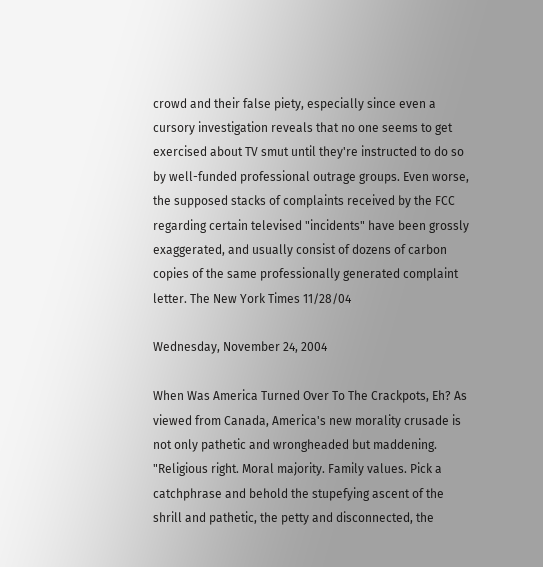crowd and their false piety, especially since even a cursory investigation reveals that no one seems to get exercised about TV smut until they're instructed to do so by well-funded professional outrage groups. Even worse, the supposed stacks of complaints received by the FCC regarding certain televised "incidents" have been grossly exaggerated, and usually consist of dozens of carbon copies of the same professionally generated complaint letter. The New York Times 11/28/04

Wednesday, November 24, 2004

When Was America Turned Over To The Crackpots, Eh? As viewed from Canada, America's new morality crusade is not only pathetic and wrongheaded but maddening. "Religious right. Moral majority. Family values. Pick a catchphrase and behold the stupefying ascent of the shrill and pathetic, the petty and disconnected, the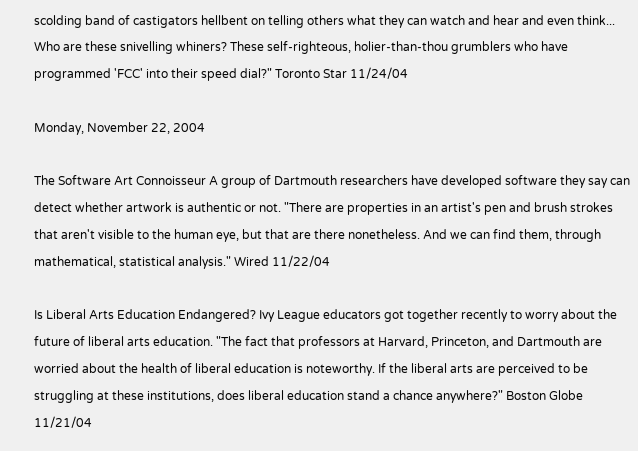scolding band of castigators hellbent on telling others what they can watch and hear and even think... Who are these snivelling whiners? These self-righteous, holier-than-thou grumblers who have programmed 'FCC' into their speed dial?" Toronto Star 11/24/04

Monday, November 22, 2004

The Software Art Connoisseur A group of Dartmouth researchers have developed software they say can detect whether artwork is authentic or not. "There are properties in an artist's pen and brush strokes that aren't visible to the human eye, but that are there nonetheless. And we can find them, through mathematical, statistical analysis." Wired 11/22/04

Is Liberal Arts Education Endangered? Ivy League educators got together recently to worry about the future of liberal arts education. "The fact that professors at Harvard, Princeton, and Dartmouth are worried about the health of liberal education is noteworthy. If the liberal arts are perceived to be struggling at these institutions, does liberal education stand a chance anywhere?" Boston Globe 11/21/04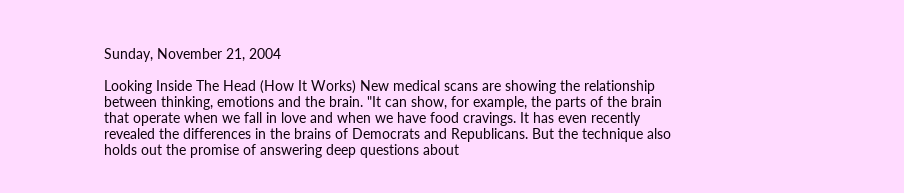Sunday, November 21, 2004

Looking Inside The Head (How It Works) New medical scans are showing the relationship between thinking, emotions and the brain. "It can show, for example, the parts of the brain that operate when we fall in love and when we have food cravings. It has even recently revealed the differences in the brains of Democrats and Republicans. But the technique also holds out the promise of answering deep questions about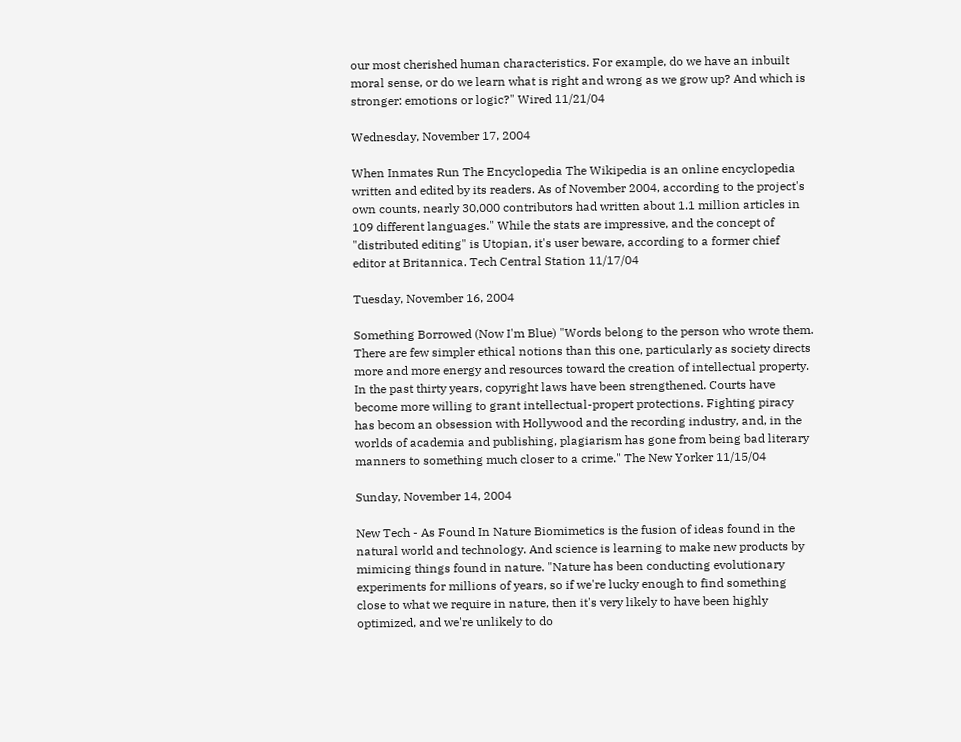our most cherished human characteristics. For example, do we have an inbuilt moral sense, or do we learn what is right and wrong as we grow up? And which is stronger: emotions or logic?" Wired 11/21/04

Wednesday, November 17, 2004

When Inmates Run The Encyclopedia The Wikipedia is an online encyclopedia written and edited by its readers. As of November 2004, according to the project's own counts, nearly 30,000 contributors had written about 1.1 million articles in 109 different languages." While the stats are impressive, and the concept of "distributed editing" is Utopian, it's user beware, according to a former chief editor at Britannica. Tech Central Station 11/17/04

Tuesday, November 16, 2004

Something Borrowed (Now I'm Blue) "Words belong to the person who wrote them. There are few simpler ethical notions than this one, particularly as society directs more and more energy and resources toward the creation of intellectual property. In the past thirty years, copyright laws have been strengthened. Courts have become more willing to grant intellectual-propert protections. Fighting piracy has becom an obsession with Hollywood and the recording industry, and, in the worlds of academia and publishing, plagiarism has gone from being bad literary manners to something much closer to a crime." The New Yorker 11/15/04

Sunday, November 14, 2004

New Tech - As Found In Nature Biomimetics is the fusion of ideas found in the natural world and technology. And science is learning to make new products by mimicing things found in nature. "Nature has been conducting evolutionary experiments for millions of years, so if we're lucky enough to find something close to what we require in nature, then it's very likely to have been highly optimized, and we're unlikely to do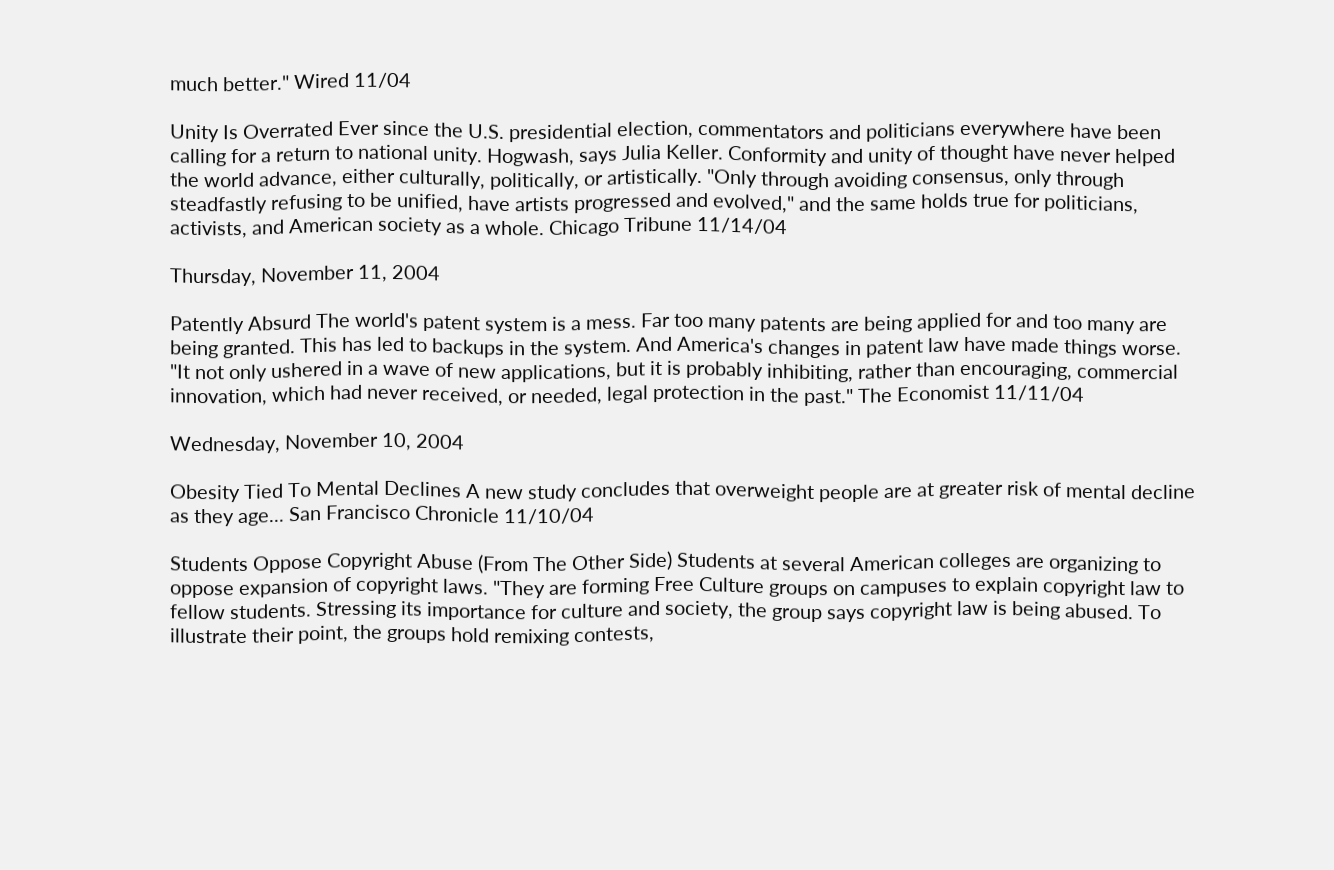much better." Wired 11/04

Unity Is Overrated Ever since the U.S. presidential election, commentators and politicians everywhere have been calling for a return to national unity. Hogwash, says Julia Keller. Conformity and unity of thought have never helped the world advance, either culturally, politically, or artistically. "Only through avoiding consensus, only through steadfastly refusing to be unified, have artists progressed and evolved," and the same holds true for politicians, activists, and American society as a whole. Chicago Tribune 11/14/04

Thursday, November 11, 2004

Patently Absurd The world's patent system is a mess. Far too many patents are being applied for and too many are being granted. This has led to backups in the system. And America's changes in patent law have made things worse. "It not only ushered in a wave of new applications, but it is probably inhibiting, rather than encouraging, commercial innovation, which had never received, or needed, legal protection in the past." The Economist 11/11/04

Wednesday, November 10, 2004

Obesity Tied To Mental Declines A new study concludes that overweight people are at greater risk of mental decline as they age... San Francisco Chronicle 11/10/04

Students Oppose Copyright Abuse (From The Other Side) Students at several American colleges are organizing to oppose expansion of copyright laws. "They are forming Free Culture groups on campuses to explain copyright law to fellow students. Stressing its importance for culture and society, the group says copyright law is being abused. To illustrate their point, the groups hold remixing contests,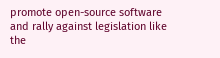promote open-source software and rally against legislation like the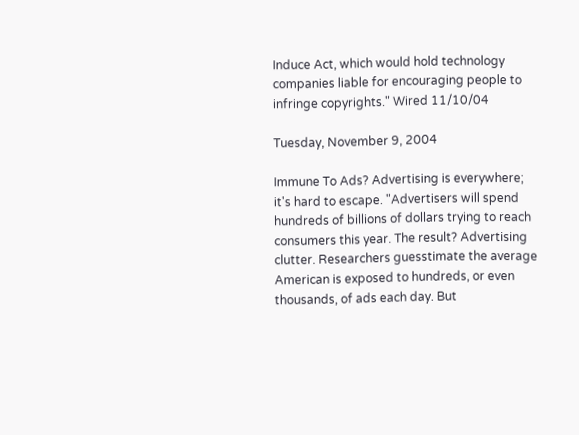Induce Act, which would hold technology companies liable for encouraging people to infringe copyrights." Wired 11/10/04

Tuesday, November 9, 2004

Immune To Ads? Advertising is everywhere; it's hard to escape. "Advertisers will spend hundreds of billions of dollars trying to reach consumers this year. The result? Advertising clutter. Researchers guesstimate the average American is exposed to hundreds, or even thousands, of ads each day. But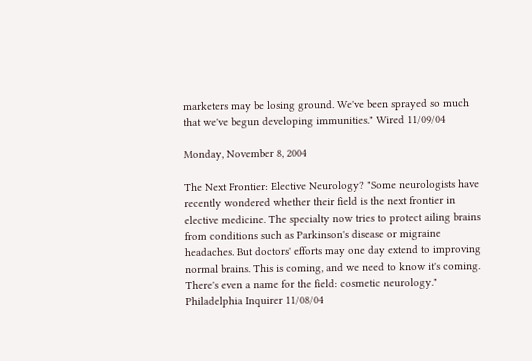marketers may be losing ground. We've been sprayed so much that we've begun developing immunities." Wired 11/09/04

Monday, November 8, 2004

The Next Frontier: Elective Neurology? "Some neurologists have recently wondered whether their field is the next frontier in elective medicine. The specialty now tries to protect ailing brains from conditions such as Parkinson's disease or migraine headaches. But doctors' efforts may one day extend to improving normal brains. This is coming, and we need to know it's coming. There's even a name for the field: cosmetic neurology." Philadelphia Inquirer 11/08/04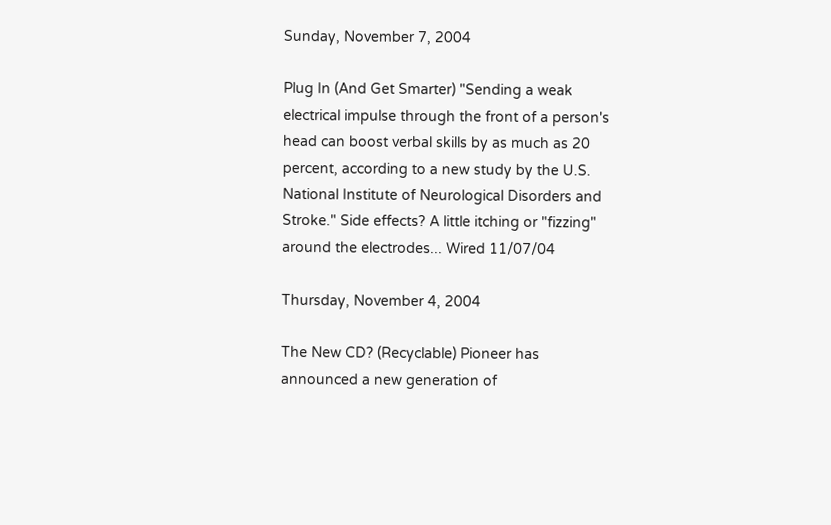Sunday, November 7, 2004

Plug In (And Get Smarter) "Sending a weak electrical impulse through the front of a person's head can boost verbal skills by as much as 20 percent, according to a new study by the U.S. National Institute of Neurological Disorders and Stroke." Side effects? A little itching or "fizzing" around the electrodes... Wired 11/07/04

Thursday, November 4, 2004

The New CD? (Recyclable) Pioneer has announced a new generation of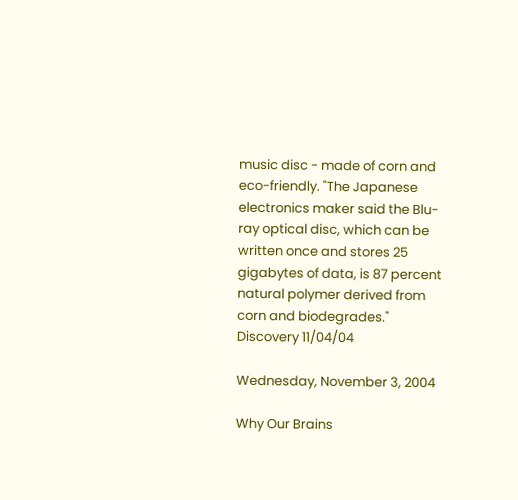music disc - made of corn and eco-friendly. "The Japanese electronics maker said the Blu-ray optical disc, which can be written once and stores 25 gigabytes of data, is 87 percent natural polymer derived from corn and biodegrades." Discovery 11/04/04

Wednesday, November 3, 2004

Why Our Brains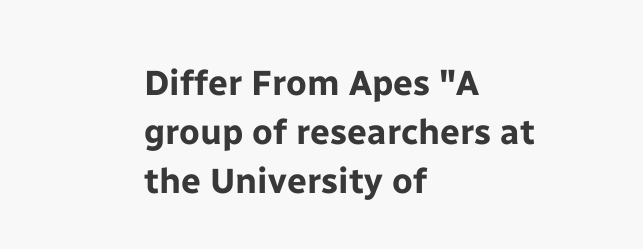Differ From Apes "A group of researchers at the University of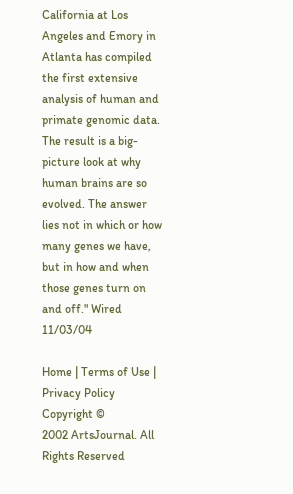California at Los Angeles and Emory in Atlanta has compiled the first extensive analysis of human and primate genomic data. The result is a big-picture look at why human brains are so evolved. The answer lies not in which or how many genes we have, but in how and when those genes turn on and off." Wired 11/03/04

Home | Terms of Use | Privacy Policy
Copyright ©
2002 ArtsJournal. All Rights Reserved